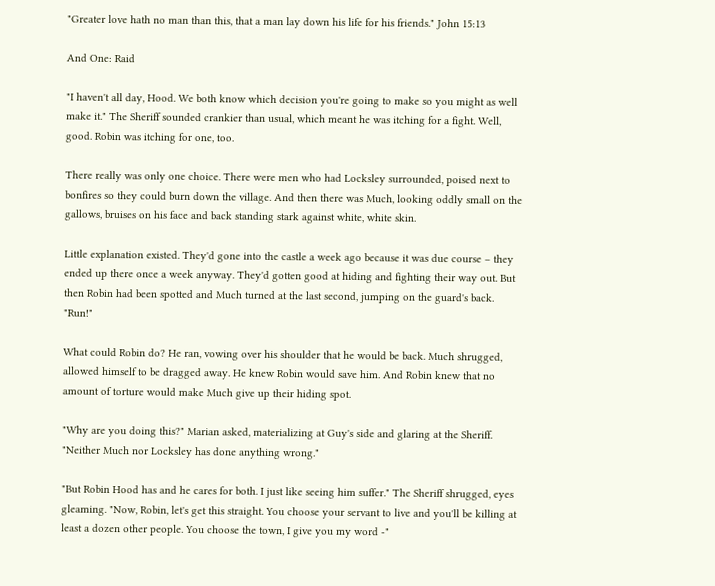"Greater love hath no man than this, that a man lay down his life for his friends." John 15:13

And One: Raid

"I haven't all day, Hood. We both know which decision you're going to make so you might as well make it." The Sheriff sounded crankier than usual, which meant he was itching for a fight. Well, good. Robin was itching for one, too.

There really was only one choice. There were men who had Locksley surrounded, poised next to bonfires so they could burn down the village. And then there was Much, looking oddly small on the gallows, bruises on his face and back standing stark against white, white skin.

Little explanation existed. They'd gone into the castle a week ago because it was due course – they ended up there once a week anyway. They'd gotten good at hiding and fighting their way out. But then Robin had been spotted and Much turned at the last second, jumping on the guard's back. "Run!"

What could Robin do? He ran, vowing over his shoulder that he would be back. Much shrugged, allowed himself to be dragged away. He knew Robin would save him. And Robin knew that no amount of torture would make Much give up their hiding spot.

"Why are you doing this?" Marian asked, materializing at Guy's side and glaring at the Sheriff. "Neither Much nor Locksley has done anything wrong."

"But Robin Hood has and he cares for both. I just like seeing him suffer." The Sheriff shrugged, eyes gleaming. "Now, Robin, let's get this straight. You choose your servant to live and you'll be killing at least a dozen other people. You choose the town, I give you my word -"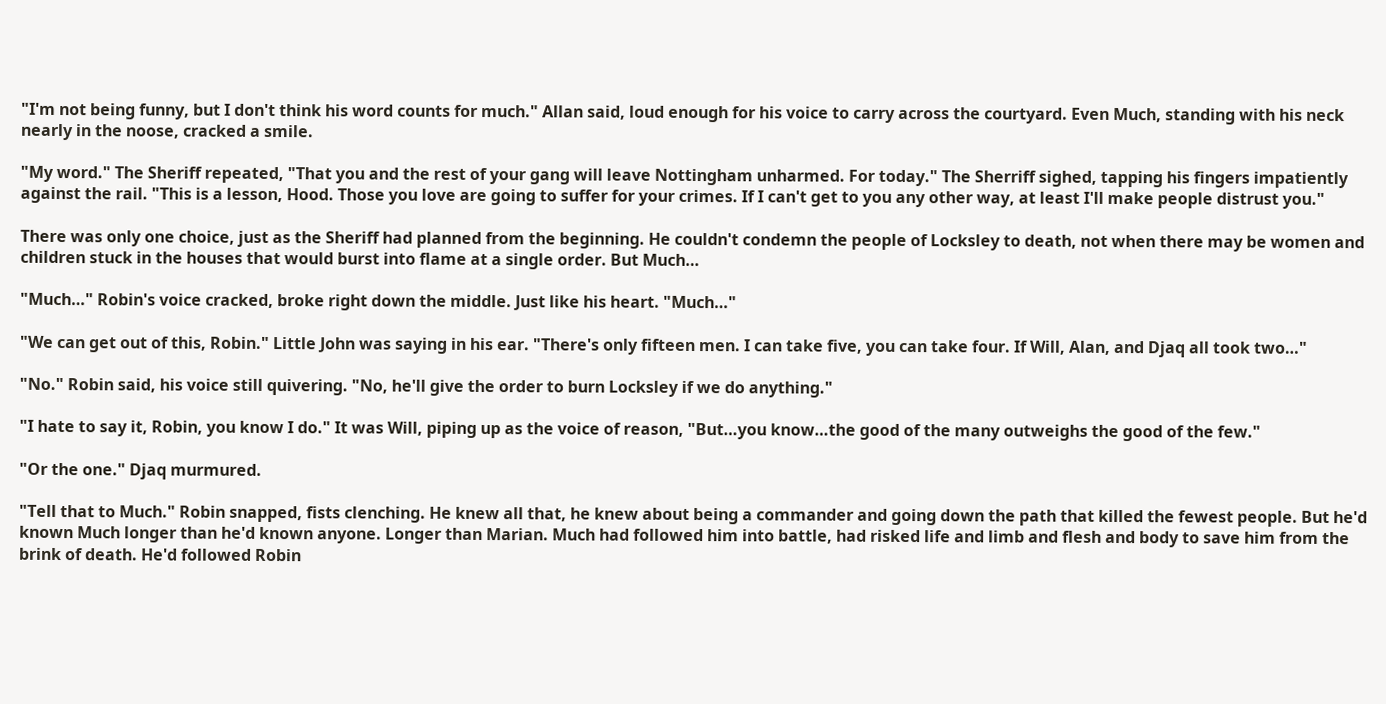"I'm not being funny, but I don't think his word counts for much." Allan said, loud enough for his voice to carry across the courtyard. Even Much, standing with his neck nearly in the noose, cracked a smile.

"My word." The Sheriff repeated, "That you and the rest of your gang will leave Nottingham unharmed. For today." The Sherriff sighed, tapping his fingers impatiently against the rail. "This is a lesson, Hood. Those you love are going to suffer for your crimes. If I can't get to you any other way, at least I'll make people distrust you."

There was only one choice, just as the Sheriff had planned from the beginning. He couldn't condemn the people of Locksley to death, not when there may be women and children stuck in the houses that would burst into flame at a single order. But Much…

"Much…" Robin's voice cracked, broke right down the middle. Just like his heart. "Much…"

"We can get out of this, Robin." Little John was saying in his ear. "There's only fifteen men. I can take five, you can take four. If Will, Alan, and Djaq all took two…"

"No." Robin said, his voice still quivering. "No, he'll give the order to burn Locksley if we do anything."

"I hate to say it, Robin, you know I do." It was Will, piping up as the voice of reason, "But…you know…the good of the many outweighs the good of the few."

"Or the one." Djaq murmured.

"Tell that to Much." Robin snapped, fists clenching. He knew all that, he knew about being a commander and going down the path that killed the fewest people. But he'd known Much longer than he'd known anyone. Longer than Marian. Much had followed him into battle, had risked life and limb and flesh and body to save him from the brink of death. He'd followed Robin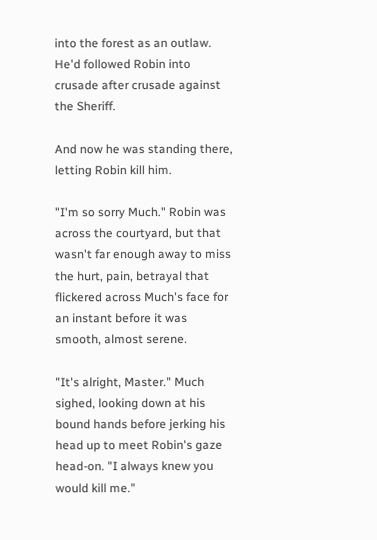into the forest as an outlaw. He'd followed Robin into crusade after crusade against the Sheriff.

And now he was standing there, letting Robin kill him.

"I'm so sorry Much." Robin was across the courtyard, but that wasn't far enough away to miss the hurt, pain, betrayal that flickered across Much's face for an instant before it was smooth, almost serene.

"It's alright, Master." Much sighed, looking down at his bound hands before jerking his head up to meet Robin's gaze head-on. "I always knew you would kill me."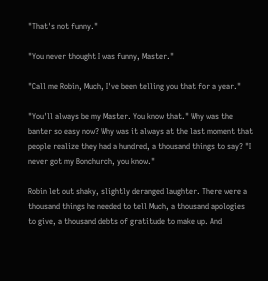"That's not funny."

"You never thought I was funny, Master."

"Call me Robin, Much, I've been telling you that for a year."

"You'll always be my Master. You know that." Why was the banter so easy now? Why was it always at the last moment that people realize they had a hundred, a thousand things to say? "I never got my Bonchurch, you know."

Robin let out shaky, slightly deranged laughter. There were a thousand things he needed to tell Much, a thousand apologies to give, a thousand debts of gratitude to make up. And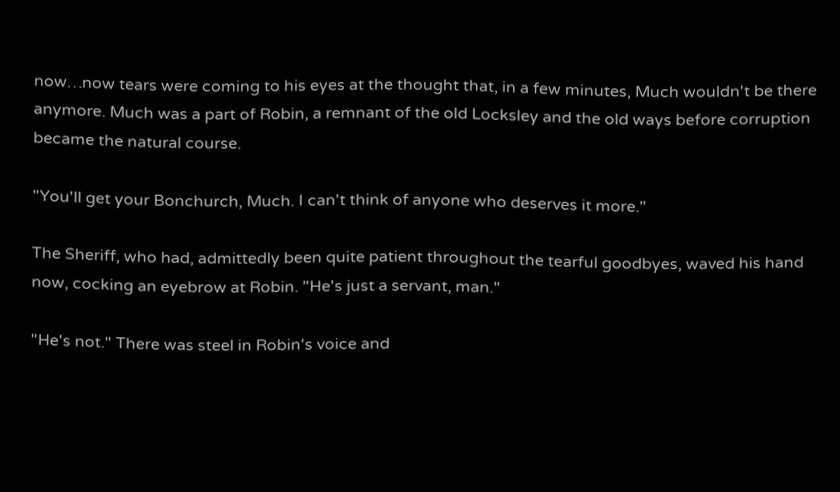now…now tears were coming to his eyes at the thought that, in a few minutes, Much wouldn't be there anymore. Much was a part of Robin, a remnant of the old Locksley and the old ways before corruption became the natural course.

"You'll get your Bonchurch, Much. I can't think of anyone who deserves it more."

The Sheriff, who had, admittedly been quite patient throughout the tearful goodbyes, waved his hand now, cocking an eyebrow at Robin. "He's just a servant, man."

"He's not." There was steel in Robin's voice and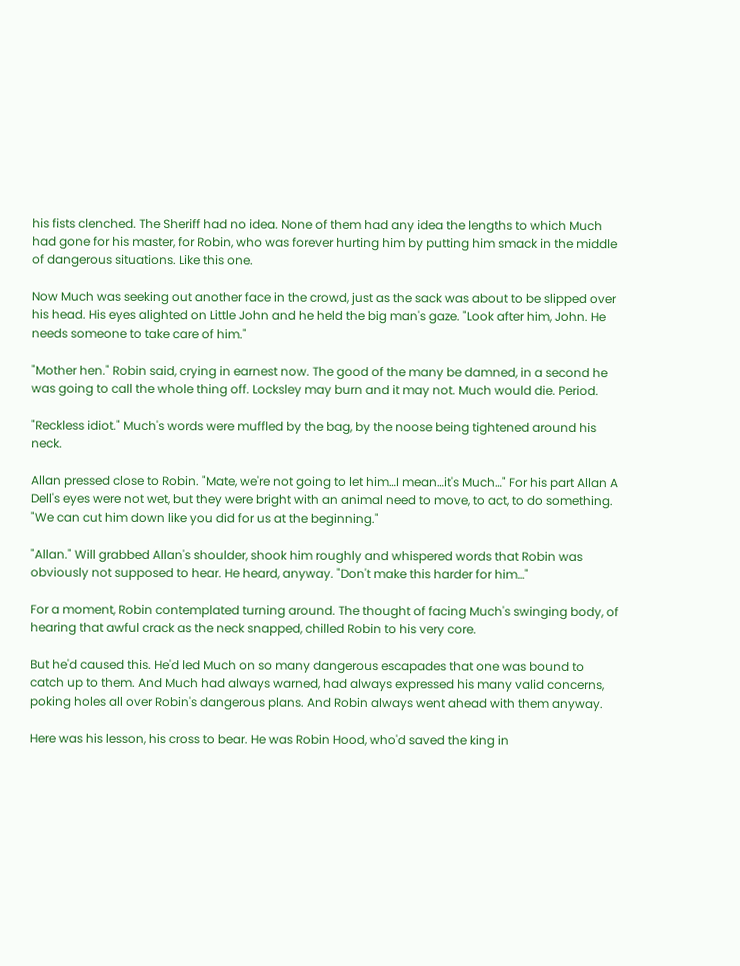his fists clenched. The Sheriff had no idea. None of them had any idea the lengths to which Much had gone for his master, for Robin, who was forever hurting him by putting him smack in the middle of dangerous situations. Like this one.

Now Much was seeking out another face in the crowd, just as the sack was about to be slipped over his head. His eyes alighted on Little John and he held the big man's gaze. "Look after him, John. He needs someone to take care of him."

"Mother hen." Robin said, crying in earnest now. The good of the many be damned, in a second he was going to call the whole thing off. Locksley may burn and it may not. Much would die. Period.

"Reckless idiot." Much's words were muffled by the bag, by the noose being tightened around his neck.

Allan pressed close to Robin. "Mate, we're not going to let him…I mean…it's Much…" For his part Allan A Dell's eyes were not wet, but they were bright with an animal need to move, to act, to do something. "We can cut him down like you did for us at the beginning."

"Allan." Will grabbed Allan's shoulder, shook him roughly and whispered words that Robin was obviously not supposed to hear. He heard, anyway. "Don't make this harder for him…"

For a moment, Robin contemplated turning around. The thought of facing Much's swinging body, of hearing that awful crack as the neck snapped, chilled Robin to his very core.

But he'd caused this. He'd led Much on so many dangerous escapades that one was bound to catch up to them. And Much had always warned, had always expressed his many valid concerns, poking holes all over Robin's dangerous plans. And Robin always went ahead with them anyway.

Here was his lesson, his cross to bear. He was Robin Hood, who'd saved the king in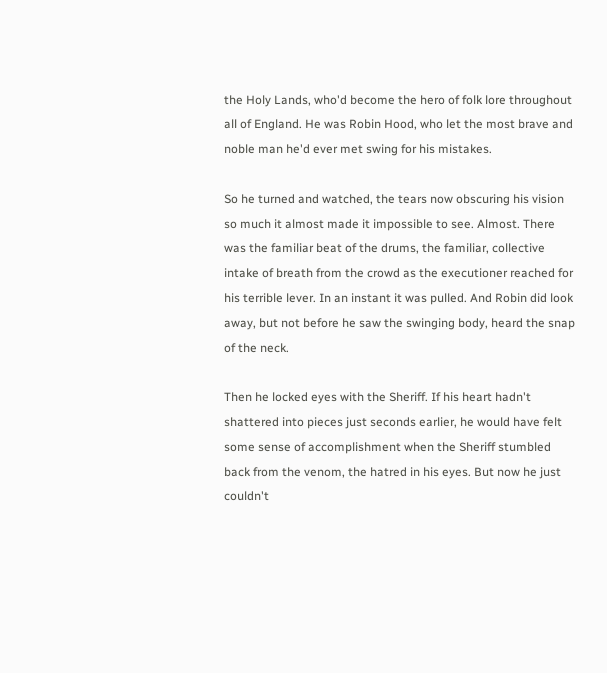the Holy Lands, who'd become the hero of folk lore throughout all of England. He was Robin Hood, who let the most brave and noble man he'd ever met swing for his mistakes.

So he turned and watched, the tears now obscuring his vision so much it almost made it impossible to see. Almost. There was the familiar beat of the drums, the familiar, collective intake of breath from the crowd as the executioner reached for his terrible lever. In an instant it was pulled. And Robin did look away, but not before he saw the swinging body, heard the snap of the neck.

Then he locked eyes with the Sheriff. If his heart hadn't shattered into pieces just seconds earlier, he would have felt some sense of accomplishment when the Sheriff stumbled back from the venom, the hatred in his eyes. But now he just couldn't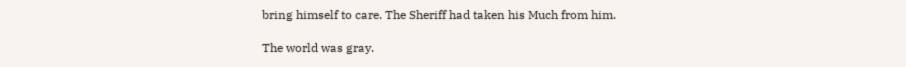bring himself to care. The Sheriff had taken his Much from him.

The world was gray.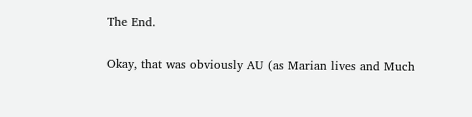The End.

Okay, that was obviously AU (as Marian lives and Much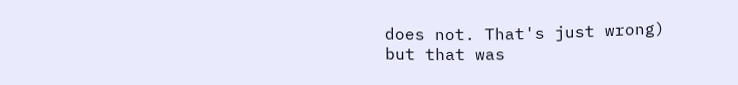does not. That's just wrong) but that was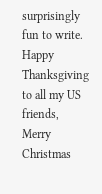surprisingly fun to write. Happy Thanksgiving to all my US friends, Merry Christmas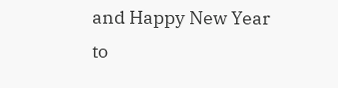and Happy New Year to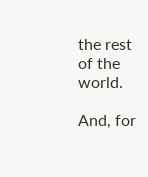the rest of the world.

And, for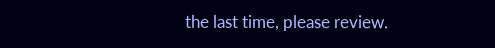the last time, please review.